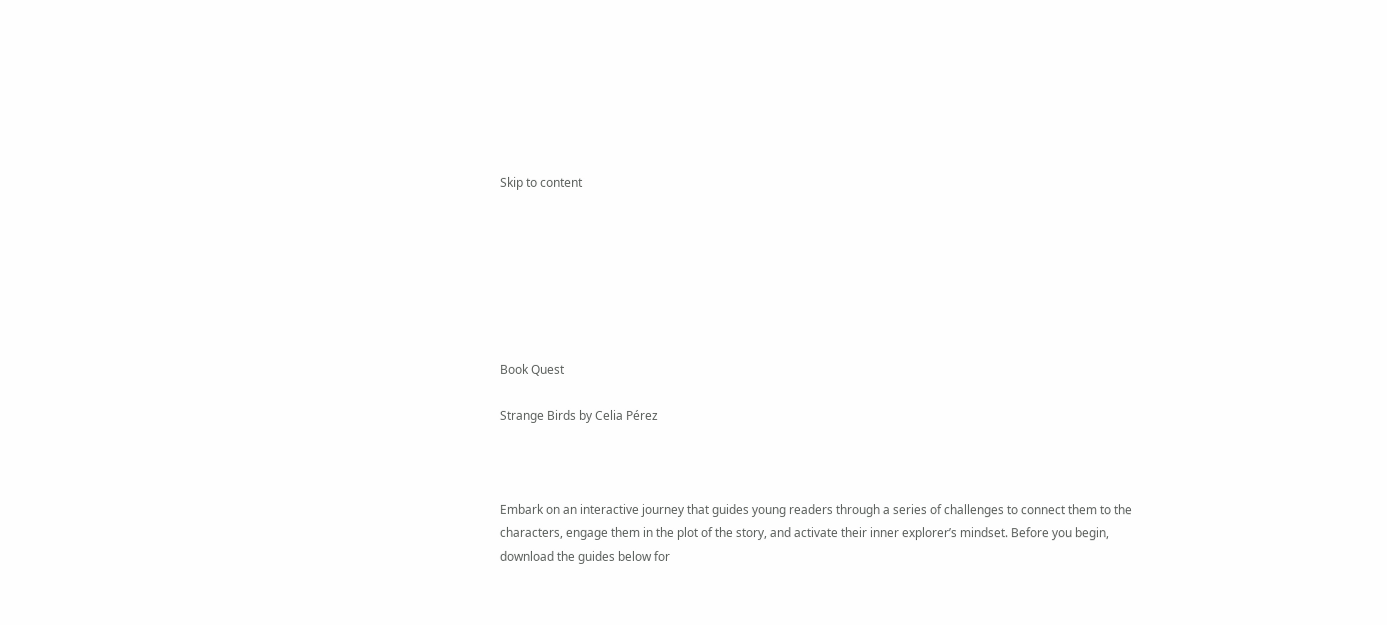Skip to content







Book Quest

Strange Birds by Celia Pérez



Embark on an interactive journey that guides young readers through a series of challenges to connect them to the characters, engage them in the plot of the story, and activate their inner explorer’s mindset. Before you begin, download the guides below for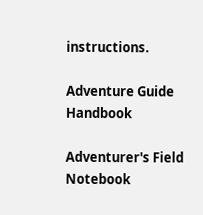instructions.

Adventure Guide Handbook

Adventurer's Field Notebook